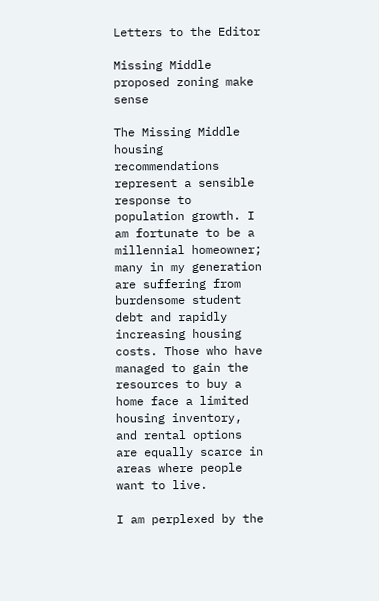Letters to the Editor

Missing Middle proposed zoning make sense

The Missing Middle housing recommendations represent a sensible response to population growth. I am fortunate to be a millennial homeowner; many in my generation are suffering from burdensome student debt and rapidly increasing housing costs. Those who have managed to gain the resources to buy a home face a limited housing inventory, and rental options are equally scarce in areas where people want to live.

I am perplexed by the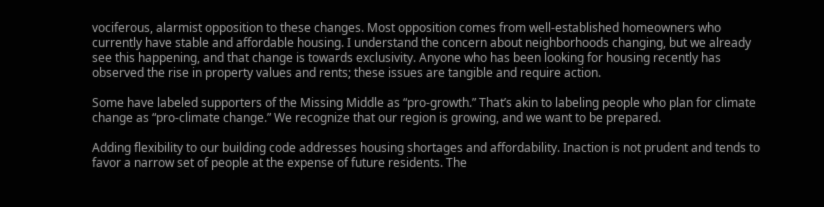vociferous, alarmist opposition to these changes. Most opposition comes from well-established homeowners who currently have stable and affordable housing. I understand the concern about neighborhoods changing, but we already see this happening, and that change is towards exclusivity. Anyone who has been looking for housing recently has observed the rise in property values and rents; these issues are tangible and require action.

Some have labeled supporters of the Missing Middle as “pro-growth.” That’s akin to labeling people who plan for climate change as “pro-climate change.” We recognize that our region is growing, and we want to be prepared.

Adding flexibility to our building code addresses housing shortages and affordability. Inaction is not prudent and tends to favor a narrow set of people at the expense of future residents. The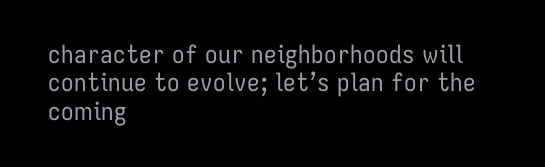character of our neighborhoods will continue to evolve; let’s plan for the coming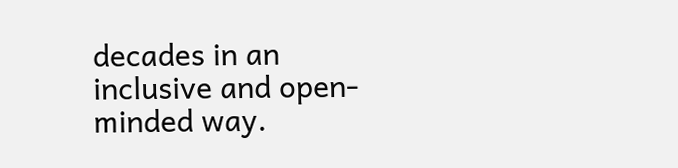decades in an inclusive and open-minded way.